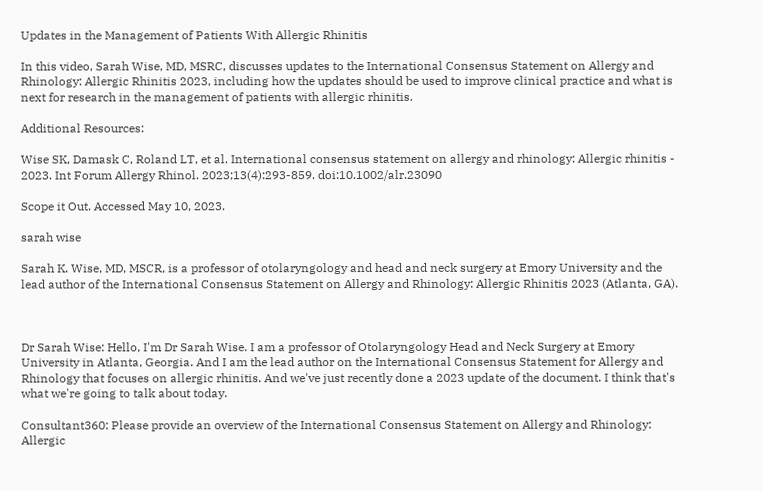Updates in the Management of Patients With Allergic Rhinitis

In this video, Sarah Wise, MD, MSRC, discusses updates to the International Consensus Statement on Allergy and Rhinology: Allergic Rhinitis 2023, including how the updates should be used to improve clinical practice and what is next for research in the management of patients with allergic rhinitis.

Additional Resources:

Wise SK, Damask C, Roland LT, et al. International consensus statement on allergy and rhinology: Allergic rhinitis - 2023. Int Forum Allergy Rhinol. 2023;13(4):293-859. doi:10.1002/alr.23090

Scope it Out. Accessed May 10, 2023.

sarah wise

Sarah K. Wise, MD, MSCR, is a professor of otolaryngology and head and neck surgery at Emory University and the lead author of the International Consensus Statement on Allergy and Rhinology: Allergic Rhinitis 2023 (Atlanta, GA).



Dr Sarah Wise: Hello, I'm Dr Sarah Wise. I am a professor of Otolaryngology Head and Neck Surgery at Emory University in Atlanta, Georgia. And I am the lead author on the International Consensus Statement for Allergy and Rhinology that focuses on allergic rhinitis. And we've just recently done a 2023 update of the document. I think that's what we're going to talk about today.

Consultant360: Please provide an overview of the International Consensus Statement on Allergy and Rhinology: Allergic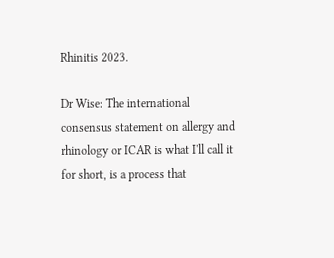Rhinitis 2023.

Dr Wise: The international consensus statement on allergy and rhinology or ICAR is what I'll call it for short, is a process that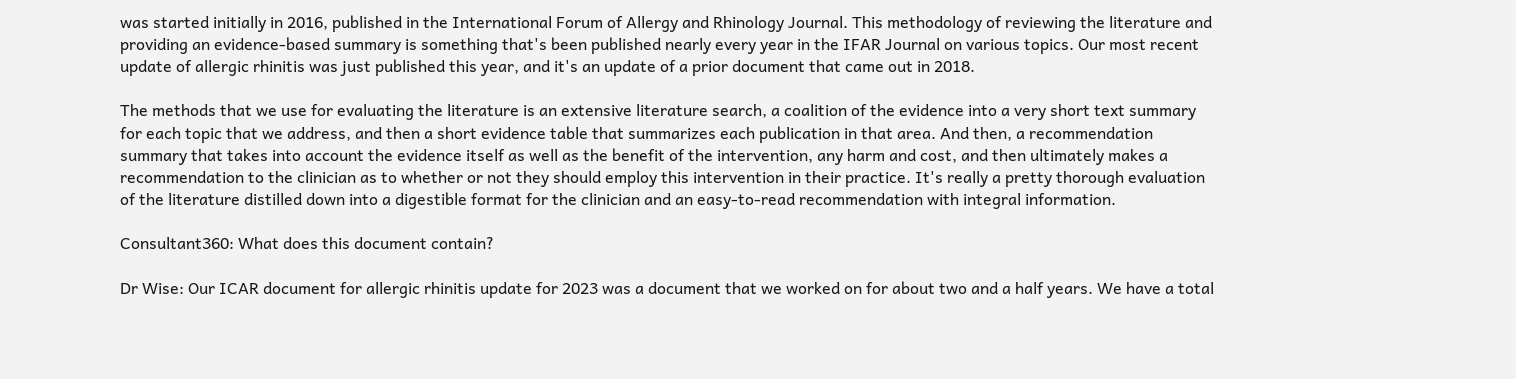was started initially in 2016, published in the International Forum of Allergy and Rhinology Journal. This methodology of reviewing the literature and providing an evidence-based summary is something that's been published nearly every year in the IFAR Journal on various topics. Our most recent update of allergic rhinitis was just published this year, and it's an update of a prior document that came out in 2018.

The methods that we use for evaluating the literature is an extensive literature search, a coalition of the evidence into a very short text summary for each topic that we address, and then a short evidence table that summarizes each publication in that area. And then, a recommendation summary that takes into account the evidence itself as well as the benefit of the intervention, any harm and cost, and then ultimately makes a recommendation to the clinician as to whether or not they should employ this intervention in their practice. It's really a pretty thorough evaluation of the literature distilled down into a digestible format for the clinician and an easy-to-read recommendation with integral information.

Consultant360: What does this document contain?

Dr Wise: Our ICAR document for allergic rhinitis update for 2023 was a document that we worked on for about two and a half years. We have a total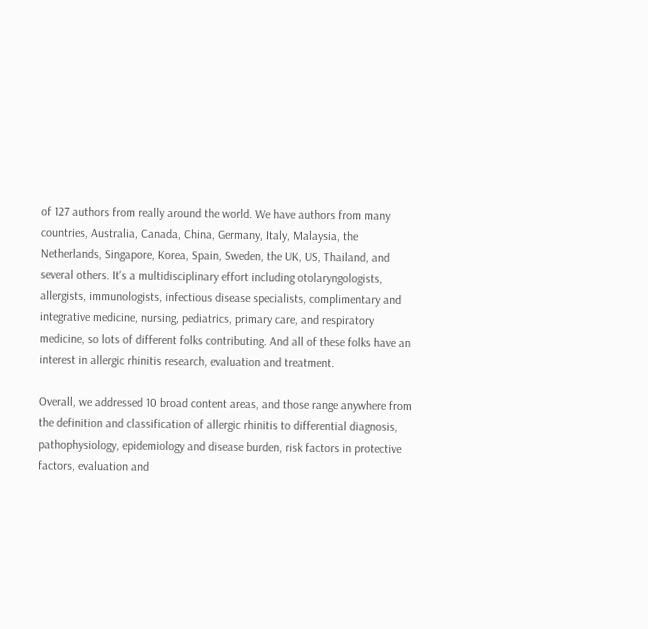of 127 authors from really around the world. We have authors from many countries, Australia, Canada, China, Germany, Italy, Malaysia, the Netherlands, Singapore, Korea, Spain, Sweden, the UK, US, Thailand, and several others. It's a multidisciplinary effort including otolaryngologists, allergists, immunologists, infectious disease specialists, complimentary and integrative medicine, nursing, pediatrics, primary care, and respiratory medicine, so lots of different folks contributing. And all of these folks have an interest in allergic rhinitis research, evaluation and treatment.

Overall, we addressed 10 broad content areas, and those range anywhere from the definition and classification of allergic rhinitis to differential diagnosis, pathophysiology, epidemiology and disease burden, risk factors in protective factors, evaluation and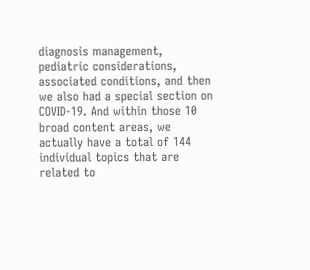diagnosis management, pediatric considerations, associated conditions, and then we also had a special section on COVID-19. And within those 10 broad content areas, we actually have a total of 144 individual topics that are related to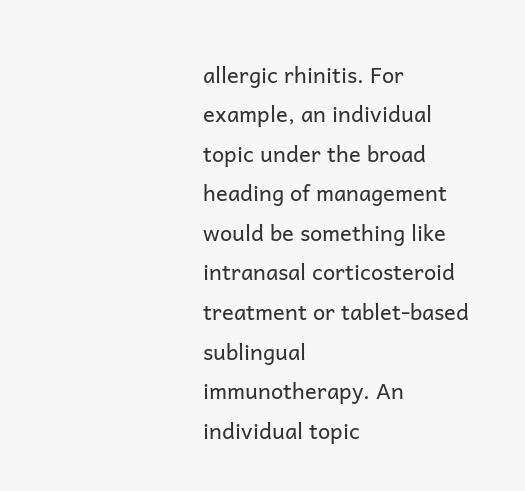allergic rhinitis. For example, an individual topic under the broad heading of management would be something like intranasal corticosteroid treatment or tablet-based sublingual immunotherapy. An individual topic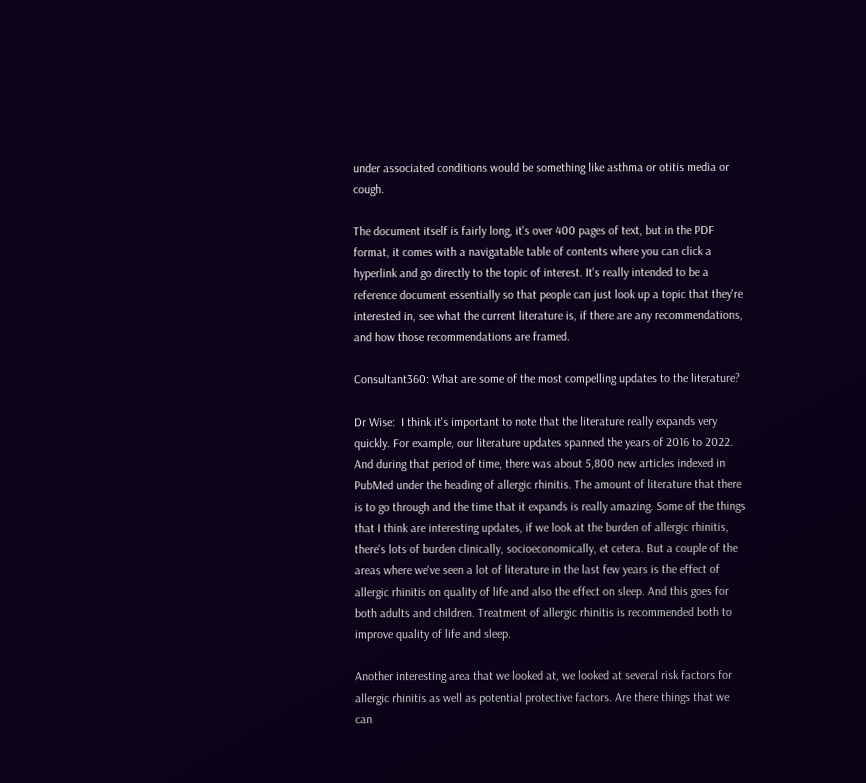under associated conditions would be something like asthma or otitis media or cough.

The document itself is fairly long, it's over 400 pages of text, but in the PDF format, it comes with a navigatable table of contents where you can click a hyperlink and go directly to the topic of interest. It's really intended to be a reference document essentially so that people can just look up a topic that they're interested in, see what the current literature is, if there are any recommendations, and how those recommendations are framed.

Consultant360: What are some of the most compelling updates to the literature?

Dr Wise:  I think it's important to note that the literature really expands very quickly. For example, our literature updates spanned the years of 2016 to 2022. And during that period of time, there was about 5,800 new articles indexed in PubMed under the heading of allergic rhinitis. The amount of literature that there is to go through and the time that it expands is really amazing. Some of the things that I think are interesting updates, if we look at the burden of allergic rhinitis, there's lots of burden clinically, socioeconomically, et cetera. But a couple of the areas where we've seen a lot of literature in the last few years is the effect of allergic rhinitis on quality of life and also the effect on sleep. And this goes for both adults and children. Treatment of allergic rhinitis is recommended both to improve quality of life and sleep.

Another interesting area that we looked at, we looked at several risk factors for allergic rhinitis as well as potential protective factors. Are there things that we can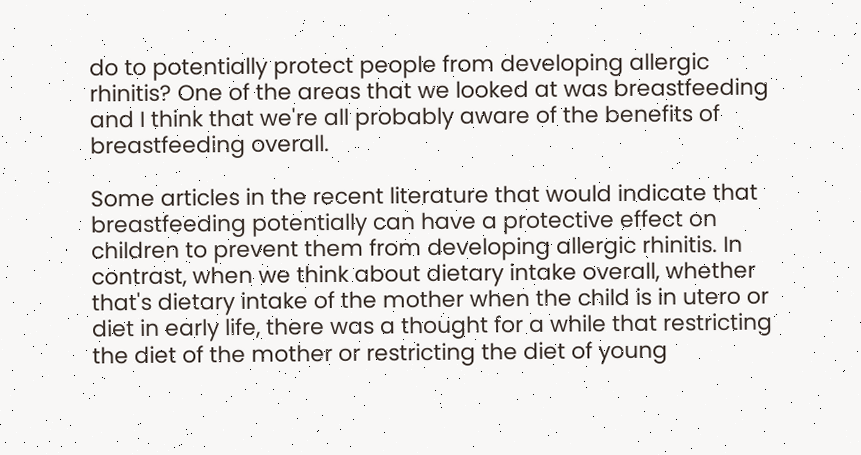do to potentially protect people from developing allergic rhinitis? One of the areas that we looked at was breastfeeding and I think that we're all probably aware of the benefits of breastfeeding overall.

Some articles in the recent literature that would indicate that breastfeeding potentially can have a protective effect on children to prevent them from developing allergic rhinitis. In contrast, when we think about dietary intake overall, whether that's dietary intake of the mother when the child is in utero or diet in early life, there was a thought for a while that restricting the diet of the mother or restricting the diet of young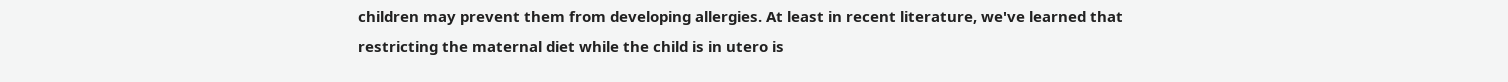children may prevent them from developing allergies. At least in recent literature, we've learned that restricting the maternal diet while the child is in utero is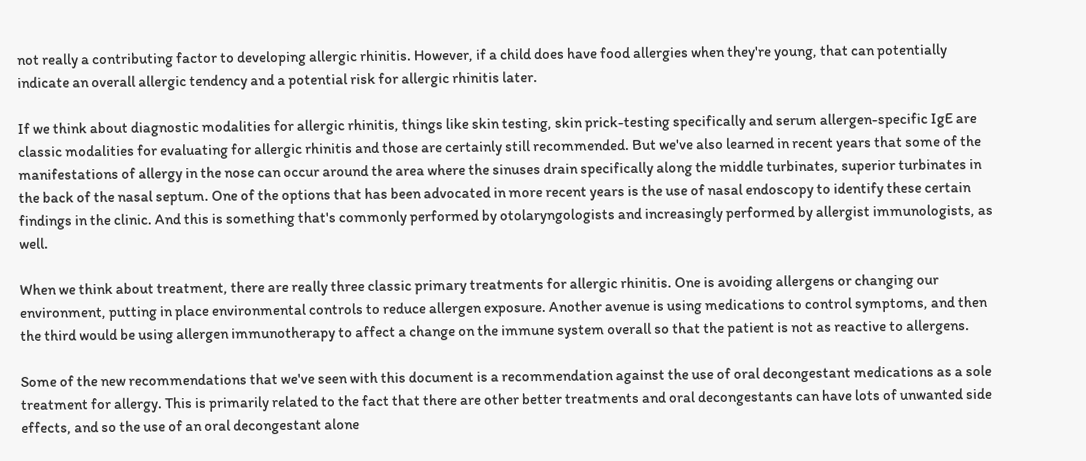not really a contributing factor to developing allergic rhinitis. However, if a child does have food allergies when they're young, that can potentially indicate an overall allergic tendency and a potential risk for allergic rhinitis later.

If we think about diagnostic modalities for allergic rhinitis, things like skin testing, skin prick-testing specifically and serum allergen-specific IgE are classic modalities for evaluating for allergic rhinitis and those are certainly still recommended. But we've also learned in recent years that some of the manifestations of allergy in the nose can occur around the area where the sinuses drain specifically along the middle turbinates, superior turbinates in the back of the nasal septum. One of the options that has been advocated in more recent years is the use of nasal endoscopy to identify these certain findings in the clinic. And this is something that's commonly performed by otolaryngologists and increasingly performed by allergist immunologists, as well.

When we think about treatment, there are really three classic primary treatments for allergic rhinitis. One is avoiding allergens or changing our environment, putting in place environmental controls to reduce allergen exposure. Another avenue is using medications to control symptoms, and then the third would be using allergen immunotherapy to affect a change on the immune system overall so that the patient is not as reactive to allergens.

Some of the new recommendations that we've seen with this document is a recommendation against the use of oral decongestant medications as a sole treatment for allergy. This is primarily related to the fact that there are other better treatments and oral decongestants can have lots of unwanted side effects, and so the use of an oral decongestant alone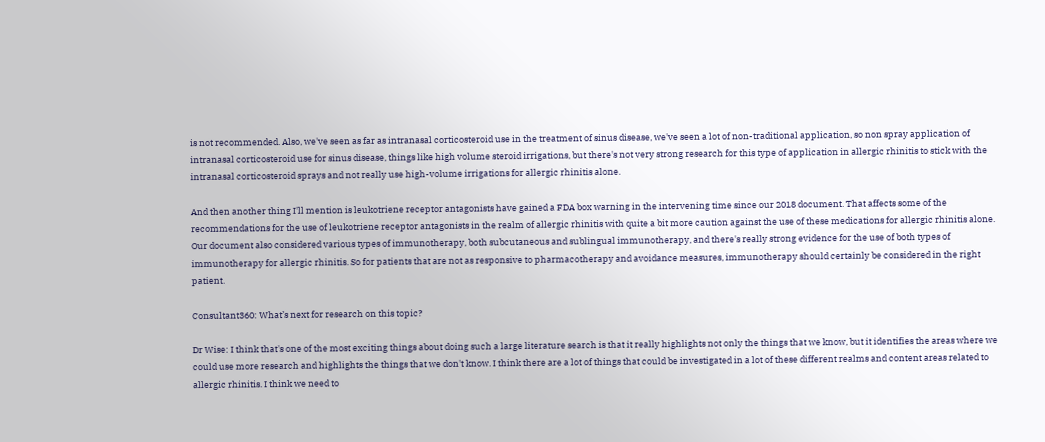is not recommended. Also, we've seen as far as intranasal corticosteroid use in the treatment of sinus disease, we've seen a lot of non-traditional application, so non spray application of intranasal corticosteroid use for sinus disease, things like high volume steroid irrigations, but there's not very strong research for this type of application in allergic rhinitis to stick with the intranasal corticosteroid sprays and not really use high-volume irrigations for allergic rhinitis alone.

And then another thing I'll mention is leukotriene receptor antagonists have gained a FDA box warning in the intervening time since our 2018 document. That affects some of the recommendations for the use of leukotriene receptor antagonists in the realm of allergic rhinitis with quite a bit more caution against the use of these medications for allergic rhinitis alone. Our document also considered various types of immunotherapy, both subcutaneous and sublingual immunotherapy, and there's really strong evidence for the use of both types of immunotherapy for allergic rhinitis. So for patients that are not as responsive to pharmacotherapy and avoidance measures, immunotherapy should certainly be considered in the right patient.

Consultant360: What’s next for research on this topic?

Dr Wise: I think that's one of the most exciting things about doing such a large literature search is that it really highlights not only the things that we know, but it identifies the areas where we could use more research and highlights the things that we don't know. I think there are a lot of things that could be investigated in a lot of these different realms and content areas related to allergic rhinitis. I think we need to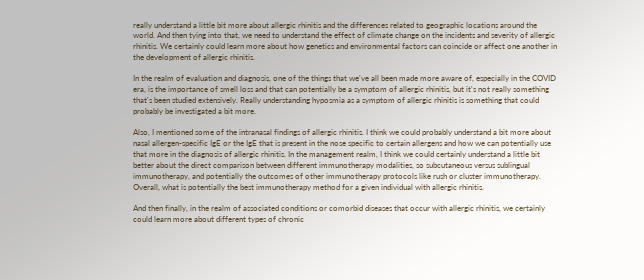really understand a little bit more about allergic rhinitis and the differences related to geographic locations around the world. And then tying into that, we need to understand the effect of climate change on the incidents and severity of allergic rhinitis. We certainly could learn more about how genetics and environmental factors can coincide or affect one another in the development of allergic rhinitis.

In the realm of evaluation and diagnosis, one of the things that we've all been made more aware of, especially in the COVID era, is the importance of smell loss and that can potentially be a symptom of allergic rhinitis, but it's not really something that's been studied extensively. Really understanding hyposmia as a symptom of allergic rhinitis is something that could probably be investigated a bit more.

Also, I mentioned some of the intranasal findings of allergic rhinitis. I think we could probably understand a bit more about nasal allergen-specific IgE or the IgE that is present in the nose specific to certain allergens and how we can potentially use that more in the diagnosis of allergic rhinitis. In the management realm, I think we could certainly understand a little bit better about the direct comparison between different immunotherapy modalities, so subcutaneous versus sublingual immunotherapy, and potentially the outcomes of other immunotherapy protocols like rush or cluster immunotherapy. Overall, what is potentially the best immunotherapy method for a given individual with allergic rhinitis.

And then finally, in the realm of associated conditions or comorbid diseases that occur with allergic rhinitis, we certainly could learn more about different types of chronic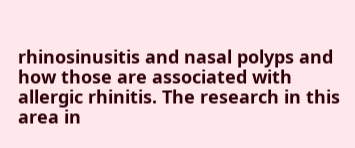rhinosinusitis and nasal polyps and how those are associated with allergic rhinitis. The research in this area in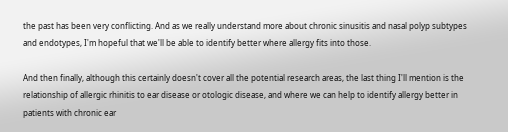the past has been very conflicting. And as we really understand more about chronic sinusitis and nasal polyp subtypes and endotypes, I'm hopeful that we'll be able to identify better where allergy fits into those.

And then finally, although this certainly doesn't cover all the potential research areas, the last thing I'll mention is the relationship of allergic rhinitis to ear disease or otologic disease, and where we can help to identify allergy better in patients with chronic ear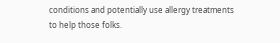conditions and potentially use allergy treatments to help those folks.